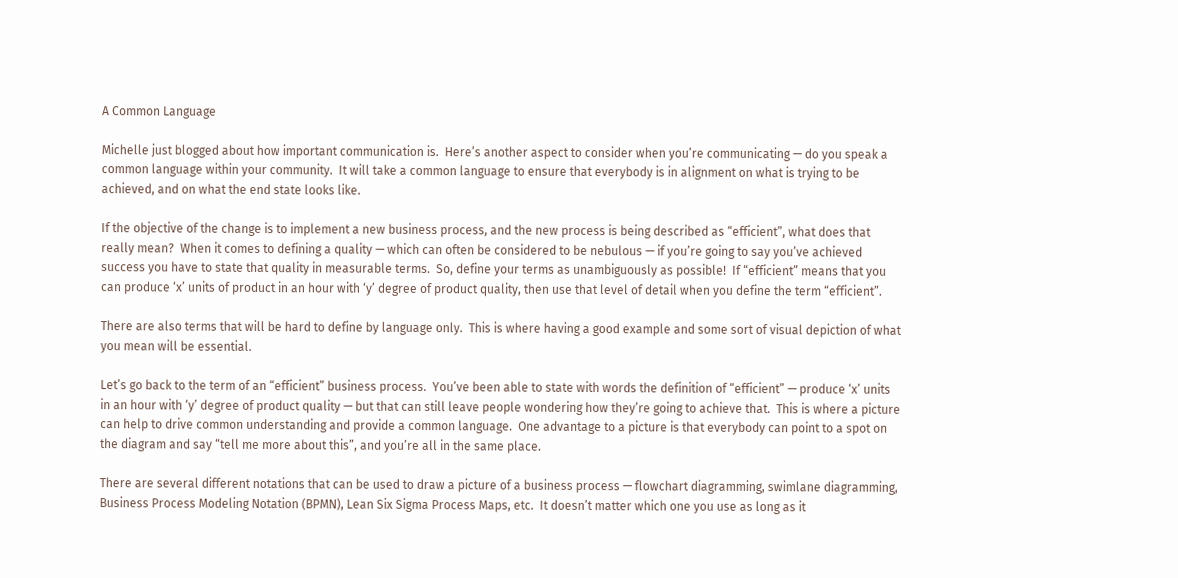A Common Language

Michelle just blogged about how important communication is.  Here’s another aspect to consider when you’re communicating — do you speak a common language within your community.  It will take a common language to ensure that everybody is in alignment on what is trying to be achieved, and on what the end state looks like.

If the objective of the change is to implement a new business process, and the new process is being described as “efficient”, what does that really mean?  When it comes to defining a quality — which can often be considered to be nebulous — if you’re going to say you’ve achieved success you have to state that quality in measurable terms.  So, define your terms as unambiguously as possible!  If “efficient” means that you can produce ‘x’ units of product in an hour with ‘y’ degree of product quality, then use that level of detail when you define the term “efficient”.

There are also terms that will be hard to define by language only.  This is where having a good example and some sort of visual depiction of what you mean will be essential.

Let’s go back to the term of an “efficient” business process.  You’ve been able to state with words the definition of “efficient” — produce ‘x’ units in an hour with ‘y’ degree of product quality — but that can still leave people wondering how they’re going to achieve that.  This is where a picture can help to drive common understanding and provide a common language.  One advantage to a picture is that everybody can point to a spot on the diagram and say “tell me more about this”, and you’re all in the same place.

There are several different notations that can be used to draw a picture of a business process — flowchart diagramming, swimlane diagramming, Business Process Modeling Notation (BPMN), Lean Six Sigma Process Maps, etc.  It doesn’t matter which one you use as long as it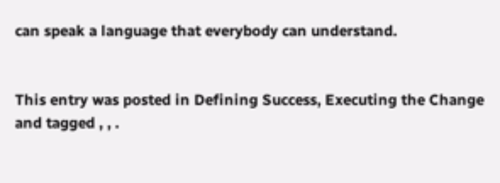can speak a language that everybody can understand.


This entry was posted in Defining Success, Executing the Change and tagged , , .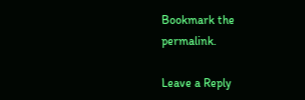Bookmark the permalink.

Leave a Reply